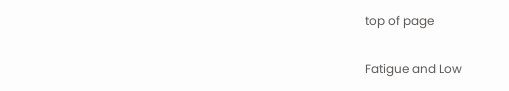top of page

Fatigue and Low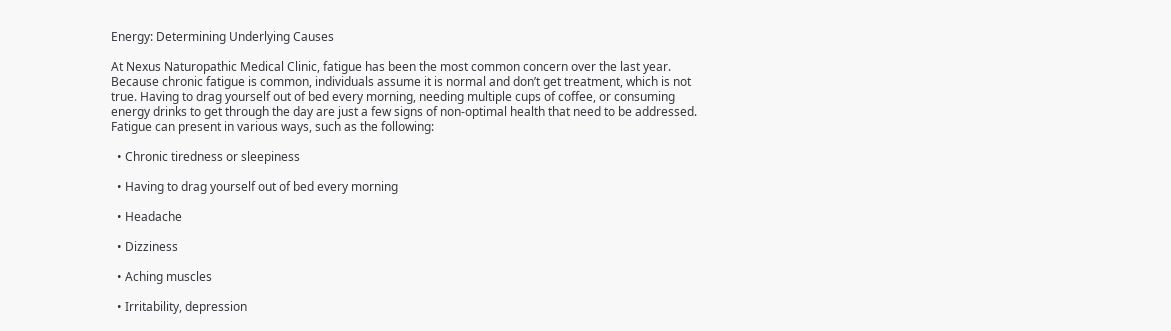Energy: Determining Underlying Causes

At Nexus Naturopathic Medical Clinic, fatigue has been the most common concern over the last year. Because chronic fatigue is common, individuals assume it is normal and don’t get treatment, which is not true. Having to drag yourself out of bed every morning, needing multiple cups of coffee, or consuming energy drinks to get through the day are just a few signs of non-optimal health that need to be addressed. Fatigue can present in various ways, such as the following:

  • Chronic tiredness or sleepiness

  • Having to drag yourself out of bed every morning

  • Headache

  • Dizziness

  • Aching muscles

  • Irritability, depression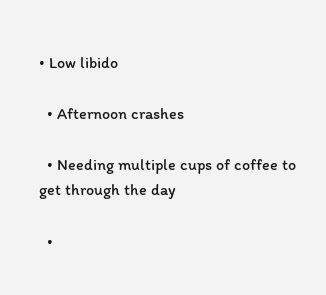• Low libido

  • Afternoon crashes

  • Needing multiple cups of coffee to get through the day

  •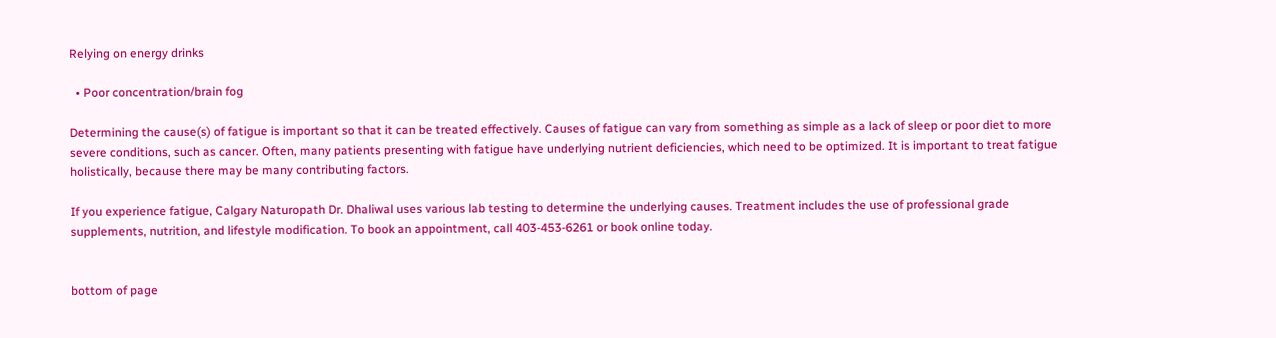Relying on energy drinks

  • Poor concentration/brain fog

Determining the cause(s) of fatigue is important so that it can be treated effectively. Causes of fatigue can vary from something as simple as a lack of sleep or poor diet to more severe conditions, such as cancer. Often, many patients presenting with fatigue have underlying nutrient deficiencies, which need to be optimized. It is important to treat fatigue holistically, because there may be many contributing factors.

If you experience fatigue, Calgary Naturopath Dr. Dhaliwal uses various lab testing to determine the underlying causes. Treatment includes the use of professional grade supplements, nutrition, and lifestyle modification. To book an appointment, call 403-453-6261 or book online today.


bottom of page